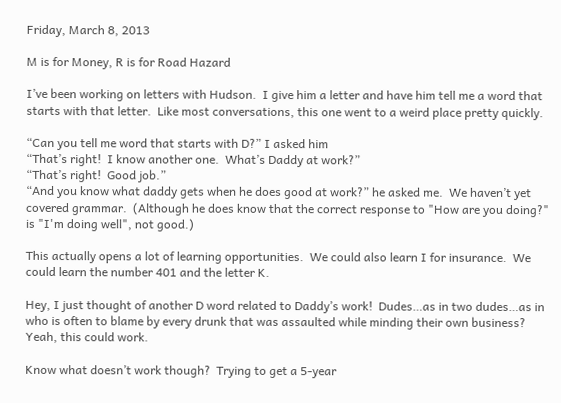Friday, March 8, 2013

M is for Money, R is for Road Hazard

I’ve been working on letters with Hudson.  I give him a letter and have him tell me a word that starts with that letter.  Like most conversations, this one went to a weird place pretty quickly.

“Can you tell me word that starts with D?” I asked him
“That’s right!  I know another one.  What’s Daddy at work?”
“That’s right!  Good job.”
“And you know what daddy gets when he does good at work?” he asked me.  We haven’t yet covered grammar.  (Although he does know that the correct response to "How are you doing?" is "I'm doing well", not good.)

This actually opens a lot of learning opportunities.  We could also learn I for insurance.  We could learn the number 401 and the letter K.

Hey, I just thought of another D word related to Daddy’s work!  Dudes…as in two dudes…as in who is often to blame by every drunk that was assaulted while minding their own business?  Yeah, this could work.

Know what doesn’t work though?  Trying to get a 5-year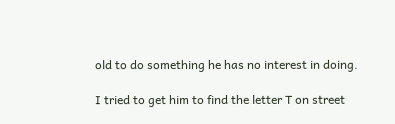old to do something he has no interest in doing.

I tried to get him to find the letter T on street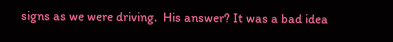signs as we were driving.  His answer? It was a bad idea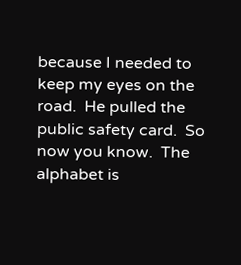because I needed to keep my eyes on the road.  He pulled the public safety card.  So now you know.  The alphabet is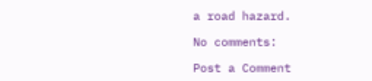a road hazard.

No comments:

Post a Comment